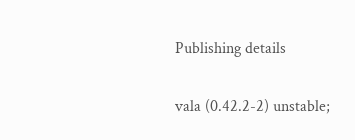Publishing details


vala (0.42.2-2) unstable;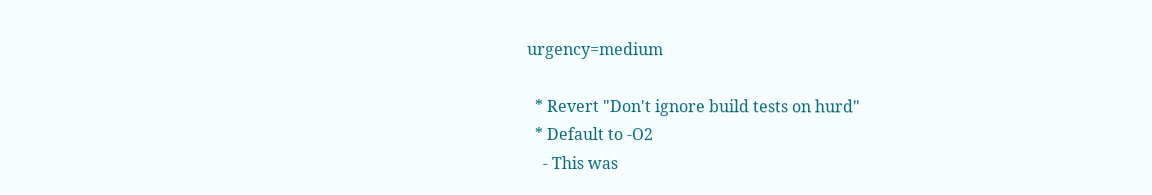urgency=medium

  * Revert "Don't ignore build tests on hurd"
  * Default to -O2
    - This was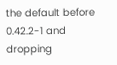the default before 0.42.2-1 and dropping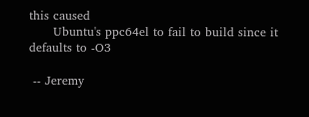this caused
      Ubuntu's ppc64el to fail to build since it defaults to -O3

 -- Jeremy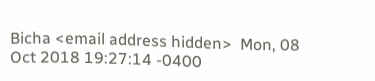Bicha <email address hidden>  Mon, 08 Oct 2018 19:27:14 -0400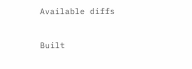Available diffs


Built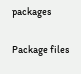packages

Package files